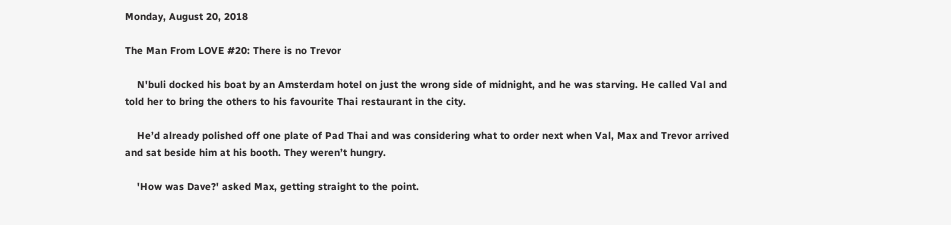Monday, August 20, 2018

The Man From LOVE #20: There is no Trevor

    N'buli docked his boat by an Amsterdam hotel on just the wrong side of midnight, and he was starving. He called Val and told her to bring the others to his favourite Thai restaurant in the city.

    He’d already polished off one plate of Pad Thai and was considering what to order next when Val, Max and Trevor arrived and sat beside him at his booth. They weren’t hungry.

    'How was Dave?' asked Max, getting straight to the point.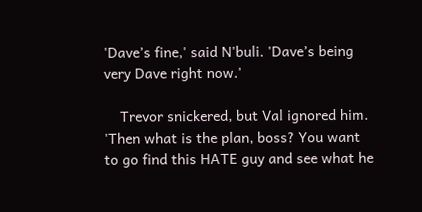'Dave’s fine,' said N'buli. 'Dave’s being very Dave right now.'

    Trevor snickered, but Val ignored him. 'Then what is the plan, boss? You want to go find this HATE guy and see what he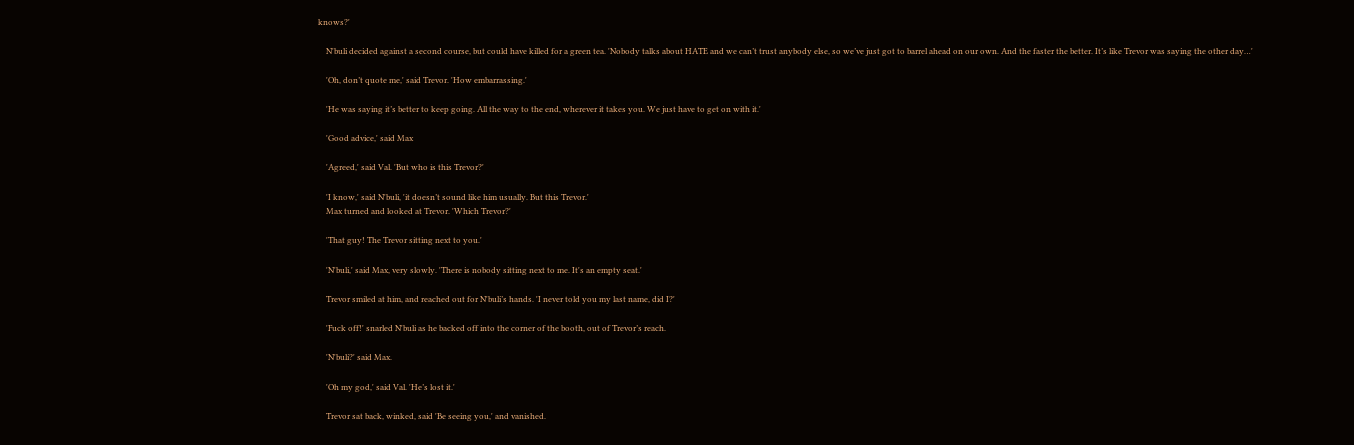knows?'

    N'buli decided against a second course, but could have killed for a green tea. 'Nobody talks about HATE and we can’t trust anybody else, so we’ve just got to barrel ahead on our own. And the faster the better. It’s like Trevor was saying the other day…'

    'Oh, don’t quote me,' said Trevor. 'How embarrassing.'

    'He was saying it’s better to keep going. All the way to the end, wherever it takes you. We just have to get on with it.'

    'Good advice,' said Max

    'Agreed,' said Val. 'But who is this Trevor?'

    'I know,' said N'buli, 'it doesn’t sound like him usually. But this Trevor.'
    Max turned and looked at Trevor. 'Which Trevor?'

    'That guy! The Trevor sitting next to you.'

    'N'buli,' said Max, very slowly. 'There is nobody sitting next to me. It's an empty seat.'

    Trevor smiled at him, and reached out for N'buli’s hands. 'I never told you my last name, did I?'

    'Fuck off!' snarled N'buli as he backed off into the corner of the booth, out of Trevor’s reach.

    'N'buli?' said Max.

    'Oh my god,' said Val. 'He’s lost it.'

    Trevor sat back, winked, said 'Be seeing you,' and vanished.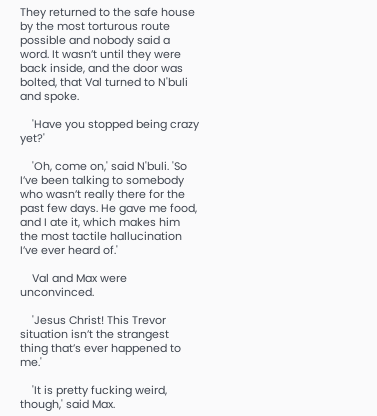They returned to the safe house by the most torturous route possible and nobody said a word. It wasn’t until they were back inside, and the door was bolted, that Val turned to N'buli and spoke.

    'Have you stopped being crazy yet?'

    'Oh, come on,' said N'buli. 'So I’ve been talking to somebody who wasn’t really there for the past few days. He gave me food, and I ate it, which makes him the most tactile hallucination I’ve ever heard of.'

    Val and Max were unconvinced.

    'Jesus Christ! This Trevor situation isn’t the strangest thing that’s ever happened to me.'

    'It is pretty fucking weird, though,' said Max.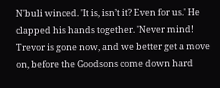N'buli winced. 'It is, isn’t it? Even for us.' He clapped his hands together. 'Never mind! Trevor is gone now, and we better get a move on, before the Goodsons come down hard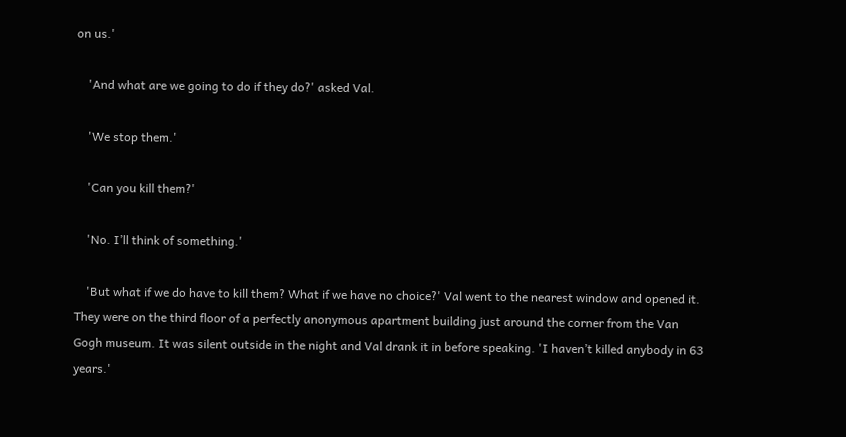on us.'

    'And what are we going to do if they do?' asked Val.

    'We stop them.'

    'Can you kill them?'

    'No. I’ll think of something.'

    'But what if we do have to kill them? What if we have no choice?' Val went to the nearest window and opened it. They were on the third floor of a perfectly anonymous apartment building just around the corner from the Van Gogh museum. It was silent outside in the night and Val drank it in before speaking. 'I haven’t killed anybody in 63 years.'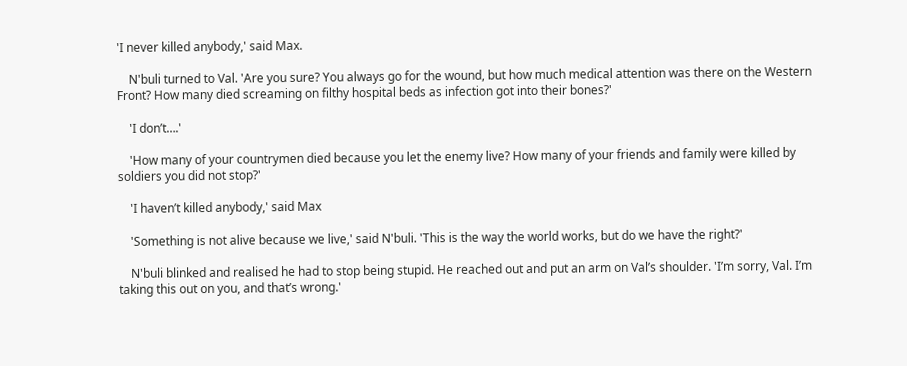'I never killed anybody,' said Max.

    N'buli turned to Val. 'Are you sure? You always go for the wound, but how much medical attention was there on the Western Front? How many died screaming on filthy hospital beds as infection got into their bones?'

    'I don’t….'

    'How many of your countrymen died because you let the enemy live? How many of your friends and family were killed by soldiers you did not stop?'

    'I haven’t killed anybody,' said Max

    'Something is not alive because we live,' said N'buli. 'This is the way the world works, but do we have the right?'

    N'buli blinked and realised he had to stop being stupid. He reached out and put an arm on Val’s shoulder. 'I’m sorry, Val. I’m taking this out on you, and that’s wrong.'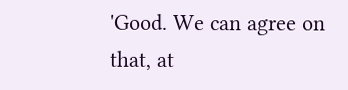'Good. We can agree on that, at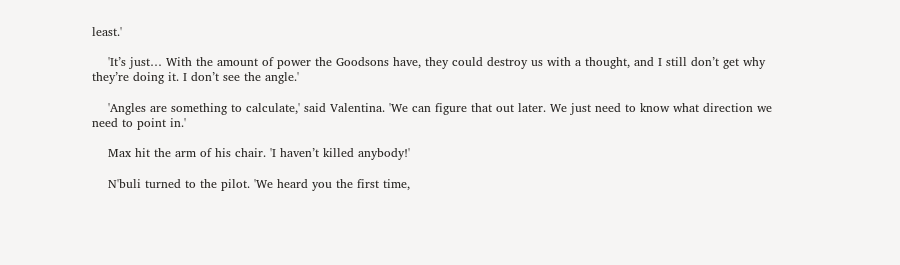least.'

    'It’s just… With the amount of power the Goodsons have, they could destroy us with a thought, and I still don’t get why they’re doing it. I don’t see the angle.'

    'Angles are something to calculate,' said Valentina. 'We can figure that out later. We just need to know what direction we need to point in.'

    Max hit the arm of his chair. 'I haven’t killed anybody!'

    N'buli turned to the pilot. 'We heard you the first time,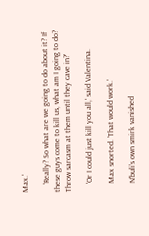Max.'

    'Really? So what are we going to do about it? If these guys come to kill us, what am I going to do? Throw sarcasm at them until they cave in?'

    'Or I could just kill you all,' said Valentina.

    Max snorted. 'That would work.'

    N'buli’s own smirk vanished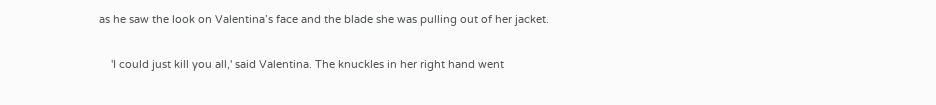as he saw the look on Valentina’s face and the blade she was pulling out of her jacket.

    'I could just kill you all,' said Valentina. The knuckles in her right hand went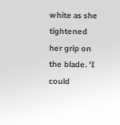white as she tightened her grip on the blade. 'I could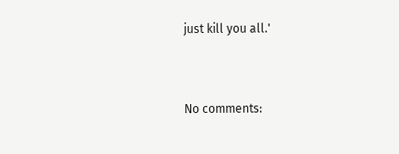just kill you all.'


No comments: